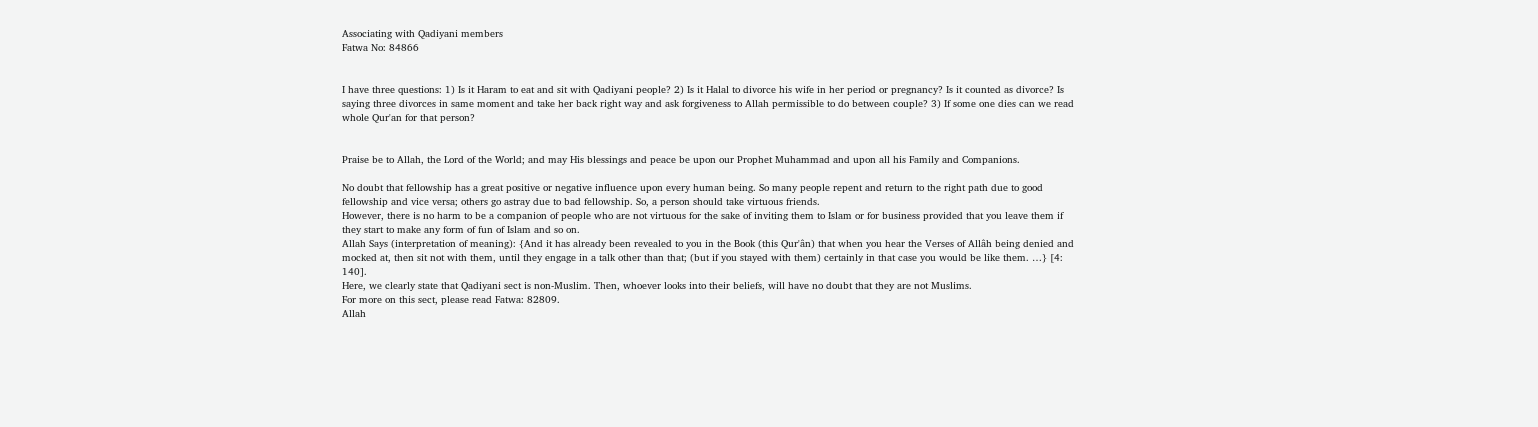Associating with Qadiyani members
Fatwa No: 84866


I have three questions: 1) Is it Haram to eat and sit with Qadiyani people? 2) Is it Halal to divorce his wife in her period or pregnancy? Is it counted as divorce? Is saying three divorces in same moment and take her back right way and ask forgiveness to Allah permissible to do between couple? 3) If some one dies can we read whole Qur'an for that person?


Praise be to Allah, the Lord of the World; and may His blessings and peace be upon our Prophet Muhammad and upon all his Family and Companions.

No doubt that fellowship has a great positive or negative influence upon every human being. So many people repent and return to the right path due to good fellowship and vice versa; others go astray due to bad fellowship. So, a person should take virtuous friends.
However, there is no harm to be a companion of people who are not virtuous for the sake of inviting them to Islam or for business provided that you leave them if they start to make any form of fun of Islam and so on.
Allah Says (interpretation of meaning): {And it has already been revealed to you in the Book (this Qur'ân) that when you hear the Verses of Allâh being denied and mocked at, then sit not with them, until they engage in a talk other than that; (but if you stayed with them) certainly in that case you would be like them. …} [4: 140].
Here, we clearly state that Qadiyani sect is non-Muslim. Then, whoever looks into their beliefs, will have no doubt that they are not Muslims.
For more on this sect, please read Fatwa: 82809.
Allah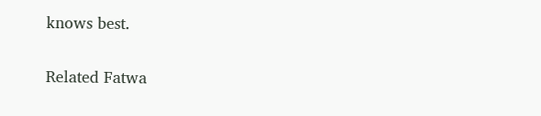knows best.

Related Fatwa